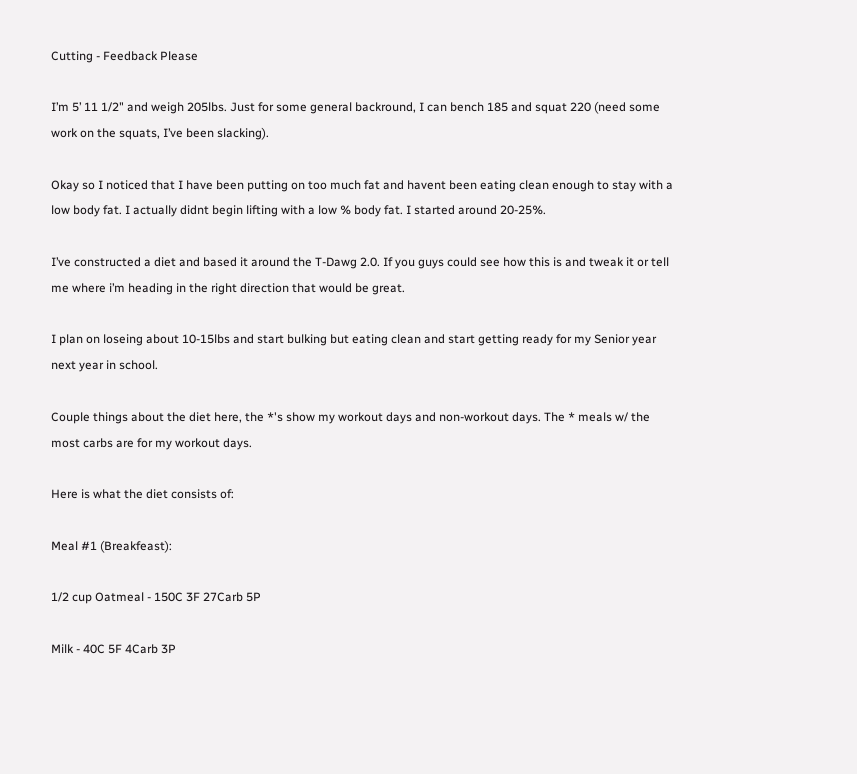Cutting - Feedback Please

I’m 5’ 11 1/2" and weigh 205lbs. Just for some general backround, I can bench 185 and squat 220 (need some work on the squats, I’ve been slacking).

Okay so I noticed that I have been putting on too much fat and havent been eating clean enough to stay with a low body fat. I actually didnt begin lifting with a low % body fat. I started around 20-25%.

I’ve constructed a diet and based it around the T-Dawg 2.0. If you guys could see how this is and tweak it or tell me where i’m heading in the right direction that would be great.

I plan on loseing about 10-15lbs and start bulking but eating clean and start getting ready for my Senior year next year in school.

Couple things about the diet here, the *'s show my workout days and non-workout days. The * meals w/ the most carbs are for my workout days.

Here is what the diet consists of:

Meal #1 (Breakfeast):

1/2 cup Oatmeal - 150C 3F 27Carb 5P

Milk - 40C 5F 4Carb 3P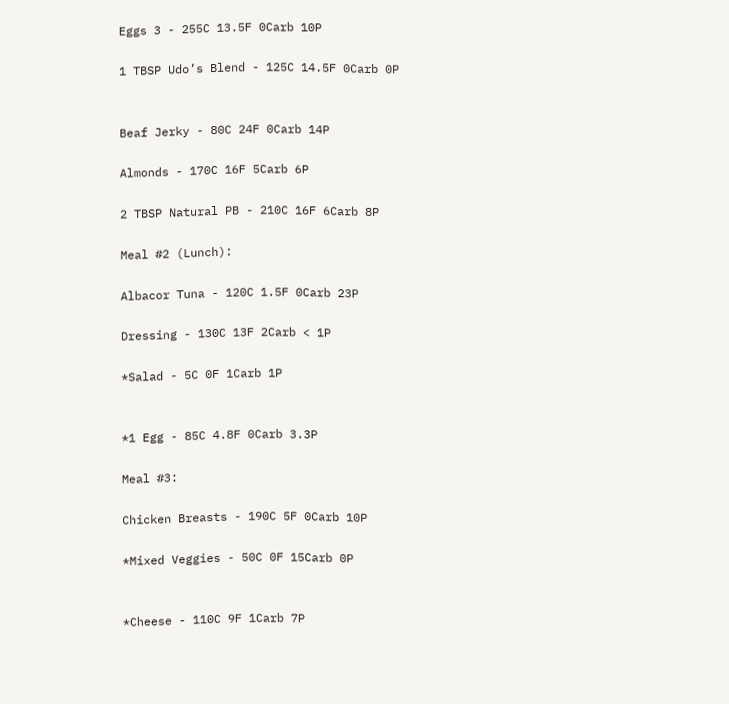Eggs 3 - 255C 13.5F 0Carb 10P

1 TBSP Udo’s Blend - 125C 14.5F 0Carb 0P


Beaf Jerky - 80C 24F 0Carb 14P

Almonds - 170C 16F 5Carb 6P

2 TBSP Natural PB - 210C 16F 6Carb 8P

Meal #2 (Lunch):

Albacor Tuna - 120C 1.5F 0Carb 23P

Dressing - 130C 13F 2Carb < 1P

*Salad - 5C 0F 1Carb 1P


*1 Egg - 85C 4.8F 0Carb 3.3P

Meal #3:

Chicken Breasts - 190C 5F 0Carb 10P

*Mixed Veggies - 50C 0F 15Carb 0P


*Cheese - 110C 9F 1Carb 7P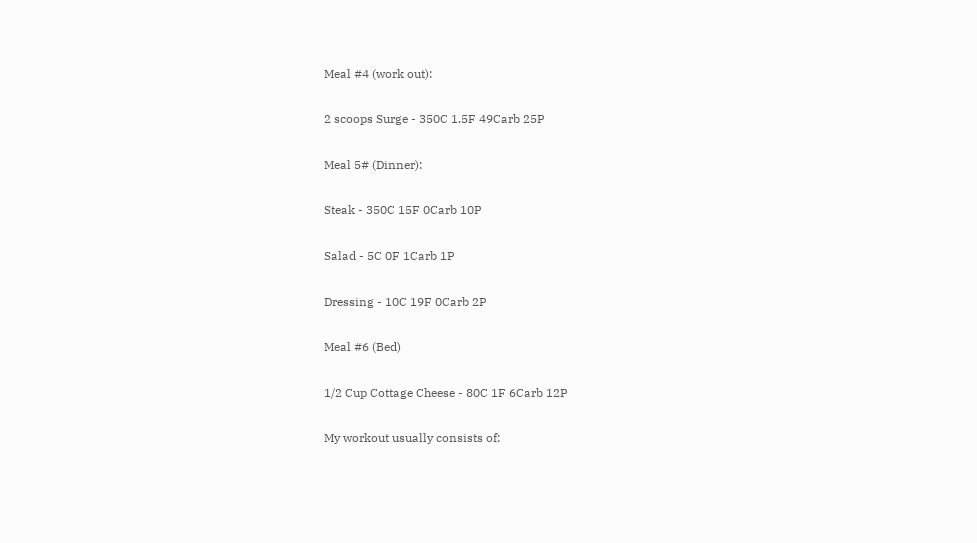Meal #4 (work out):

2 scoops Surge - 350C 1.5F 49Carb 25P

Meal 5# (Dinner):

Steak - 350C 15F 0Carb 10P

Salad - 5C 0F 1Carb 1P

Dressing - 10C 19F 0Carb 2P

Meal #6 (Bed)

1/2 Cup Cottage Cheese - 80C 1F 6Carb 12P

My workout usually consists of: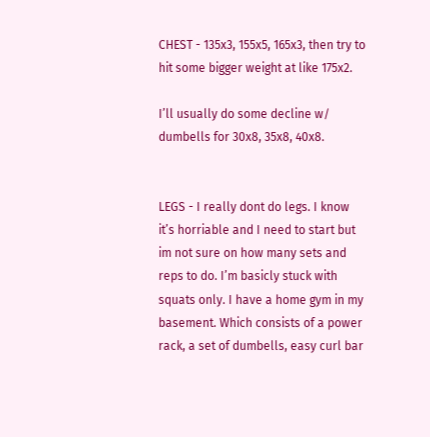CHEST - 135x3, 155x5, 165x3, then try to hit some bigger weight at like 175x2.

I’ll usually do some decline w/ dumbells for 30x8, 35x8, 40x8.


LEGS - I really dont do legs. I know it’s horriable and I need to start but im not sure on how many sets and reps to do. I’m basicly stuck with squats only. I have a home gym in my basement. Which consists of a power rack, a set of dumbells, easy curl bar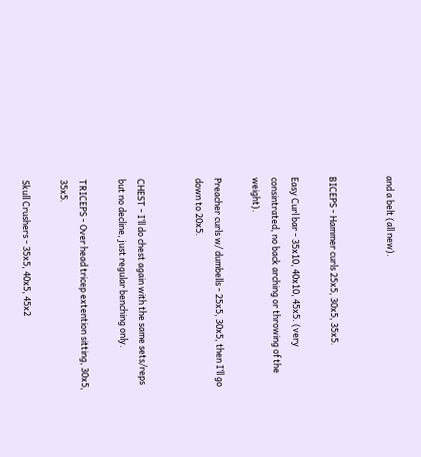and a belt (all new).


BICEPS - Hammer curls 25x5, 30x5, 35x5.

Easy Curl bar - 35x10, 40x10, 45x5. (very consintrated, no back arching or throwing of the weight).

Preacher curls w/ dumbells - 25x5, 30x5, then I’ll go down to 20x5.


CHEST - I’ll do chest again with the same sets/reps but no decline, just regular benching only.

TRICEPS - Over head tricep extention sitting, 30x5, 35x5.

Skull Crushers - 35x5, 40x5, 45x2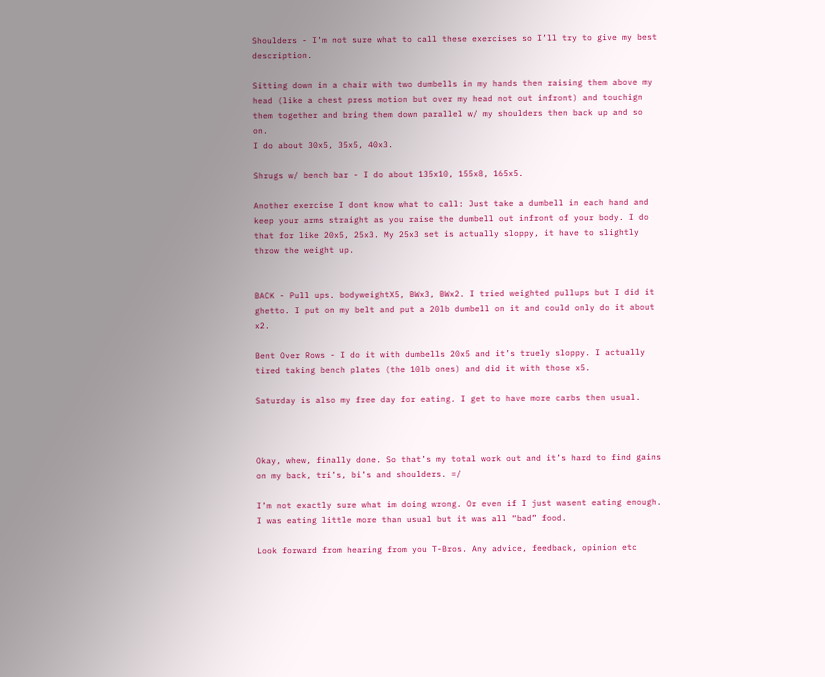Shoulders - I’m not sure what to call these exercises so I’ll try to give my best description.

Sitting down in a chair with two dumbells in my hands then raising them above my head (like a chest press motion but over my head not out infront) and touchign them together and bring them down parallel w/ my shoulders then back up and so on.
I do about 30x5, 35x5, 40x3.

Shrugs w/ bench bar - I do about 135x10, 155x8, 165x5.

Another exercise I dont know what to call: Just take a dumbell in each hand and keep your arms straight as you raise the dumbell out infront of your body. I do that for like 20x5, 25x3. My 25x3 set is actually sloppy, it have to slightly throw the weight up.


BACK - Pull ups. bodyweightX5, BWx3, BWx2. I tried weighted pullups but I did it ghetto. I put on my belt and put a 20lb dumbell on it and could only do it about x2.

Bent Over Rows - I do it with dumbells 20x5 and it’s truely sloppy. I actually tired taking bench plates (the 10lb ones) and did it with those x5.

Saturday is also my free day for eating. I get to have more carbs then usual.



Okay, whew, finally done. So that’s my total work out and it’s hard to find gains on my back, tri’s, bi’s and shoulders. =/

I’m not exactly sure what im doing wrong. Or even if I just wasent eating enough. I was eating little more than usual but it was all “bad” food.

Look forward from hearing from you T-Bros. Any advice, feedback, opinion etc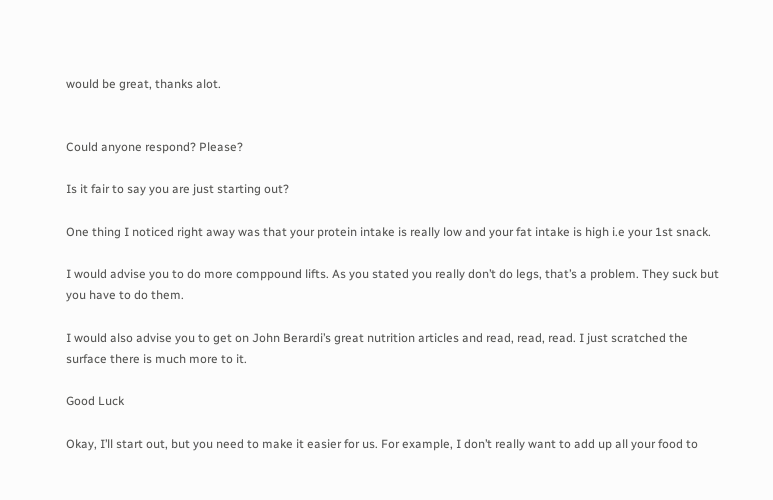would be great, thanks alot.


Could anyone respond? Please?

Is it fair to say you are just starting out?

One thing I noticed right away was that your protein intake is really low and your fat intake is high i.e your 1st snack.

I would advise you to do more comppound lifts. As you stated you really don’t do legs, that’s a problem. They suck but you have to do them.

I would also advise you to get on John Berardi’s great nutrition articles and read, read, read. I just scratched the surface there is much more to it.

Good Luck

Okay, I’ll start out, but you need to make it easier for us. For example, I don’t really want to add up all your food to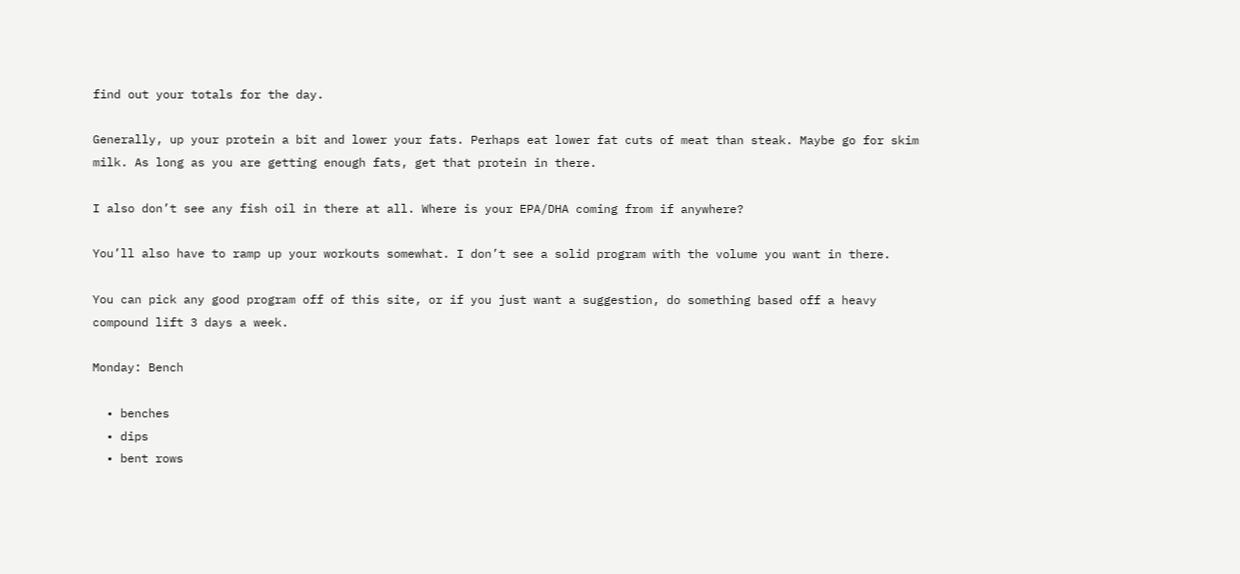find out your totals for the day.

Generally, up your protein a bit and lower your fats. Perhaps eat lower fat cuts of meat than steak. Maybe go for skim milk. As long as you are getting enough fats, get that protein in there.

I also don’t see any fish oil in there at all. Where is your EPA/DHA coming from if anywhere?

You’ll also have to ramp up your workouts somewhat. I don’t see a solid program with the volume you want in there.

You can pick any good program off of this site, or if you just want a suggestion, do something based off a heavy compound lift 3 days a week.

Monday: Bench

  • benches
  • dips
  • bent rows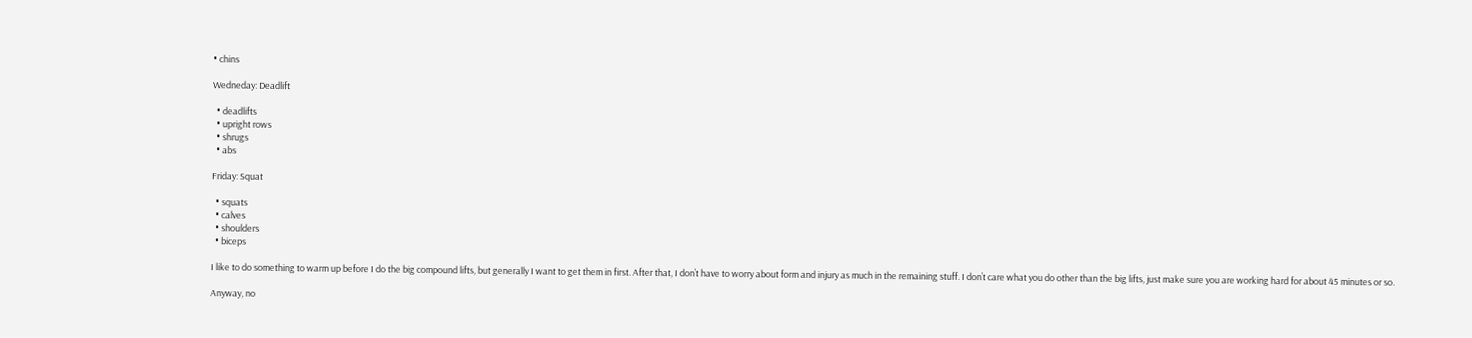• chins

Wedneday: Deadlift

  • deadlifts
  • upright rows
  • shrugs
  • abs

Friday: Squat

  • squats
  • calves
  • shoulders
  • biceps

I like to do something to warm up before I do the big compound lifts, but generally I want to get them in first. After that, I don’t have to worry about form and injury as much in the remaining stuff. I don’t care what you do other than the big lifts, just make sure you are working hard for about 45 minutes or so.

Anyway, no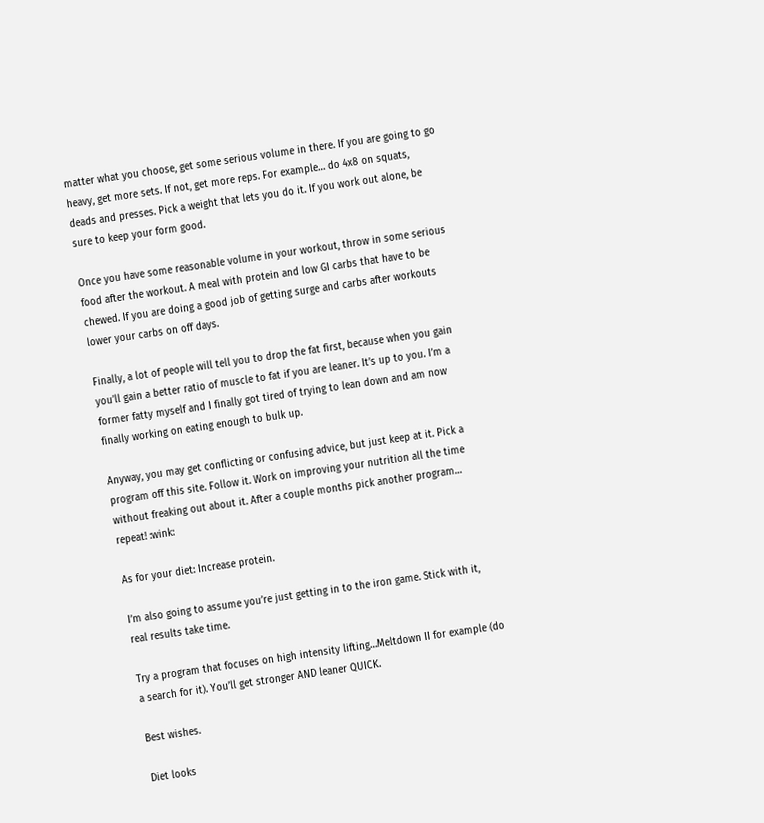matter what you choose, get some serious volume in there. If you are going to go heavy, get more sets. If not, get more reps. For example… do 4x8 on squats, deads and presses. Pick a weight that lets you do it. If you work out alone, be sure to keep your form good.

Once you have some reasonable volume in your workout, throw in some serious food after the workout. A meal with protein and low GI carbs that have to be chewed. If you are doing a good job of getting surge and carbs after workouts lower your carbs on off days.

Finally, a lot of people will tell you to drop the fat first, because when you gain you’ll gain a better ratio of muscle to fat if you are leaner. It’s up to you. I’m a former fatty myself and I finally got tired of trying to lean down and am now finally working on eating enough to bulk up.

Anyway, you may get conflicting or confusing advice, but just keep at it. Pick a program off this site. Follow it. Work on improving your nutrition all the time without freaking out about it. After a couple months pick another program… repeat! :wink:

As for your diet: Increase protein.

I’m also going to assume you’re just getting in to the iron game. Stick with it, real results take time.

Try a program that focuses on high intensity lifting…Meltdown II for example (do a search for it). You’ll get stronger AND leaner QUICK.

Best wishes.

Diet looks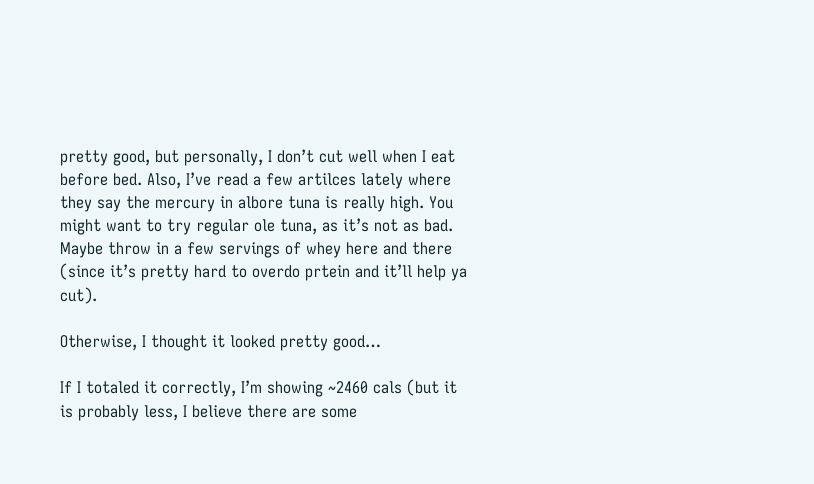pretty good, but personally, I don’t cut well when I eat before bed. Also, I’ve read a few artilces lately where they say the mercury in albore tuna is really high. You might want to try regular ole tuna, as it’s not as bad. Maybe throw in a few servings of whey here and there (since it’s pretty hard to overdo prtein and it’ll help ya cut).

Otherwise, I thought it looked pretty good…

If I totaled it correctly, I’m showing ~2460 cals (but it is probably less, I believe there are some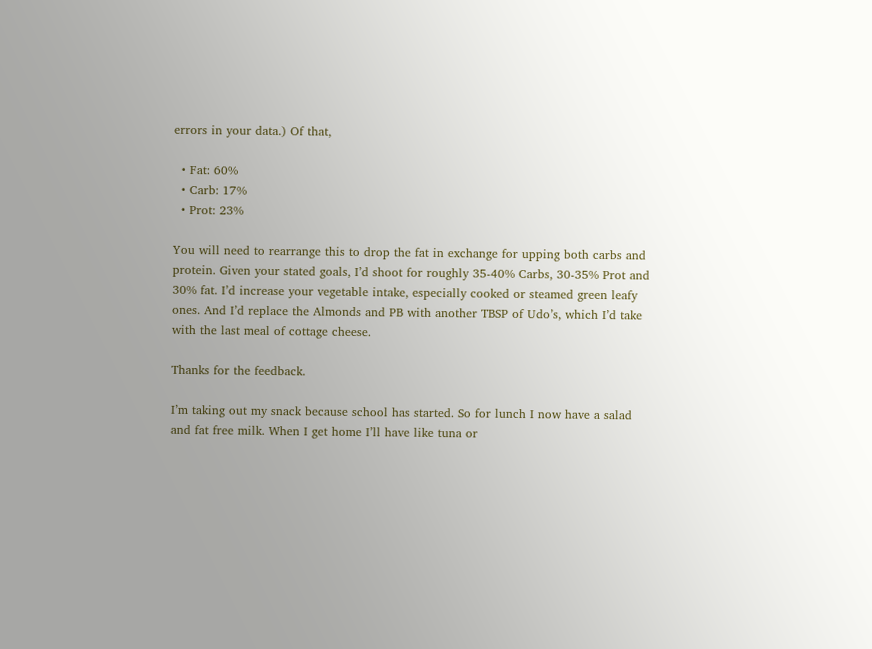errors in your data.) Of that,

  • Fat: 60%
  • Carb: 17%
  • Prot: 23%

You will need to rearrange this to drop the fat in exchange for upping both carbs and protein. Given your stated goals, I’d shoot for roughly 35-40% Carbs, 30-35% Prot and 30% fat. I’d increase your vegetable intake, especially cooked or steamed green leafy ones. And I’d replace the Almonds and PB with another TBSP of Udo’s, which I’d take with the last meal of cottage cheese.

Thanks for the feedback.

I’m taking out my snack because school has started. So for lunch I now have a salad and fat free milk. When I get home I’ll have like tuna or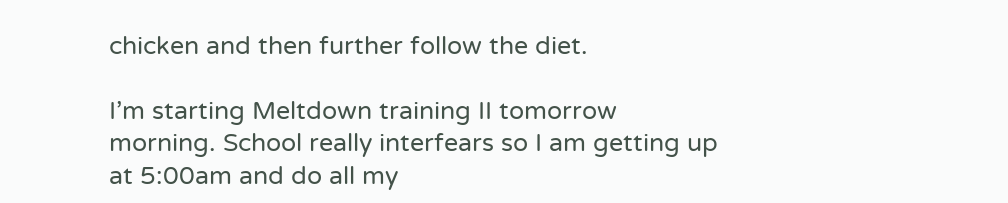chicken and then further follow the diet.

I’m starting Meltdown training II tomorrow morning. School really interfears so I am getting up at 5:00am and do all my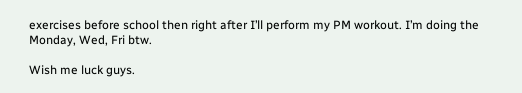exercises before school then right after I’ll perform my PM workout. I’m doing the Monday, Wed, Fri btw.

Wish me luck guys.